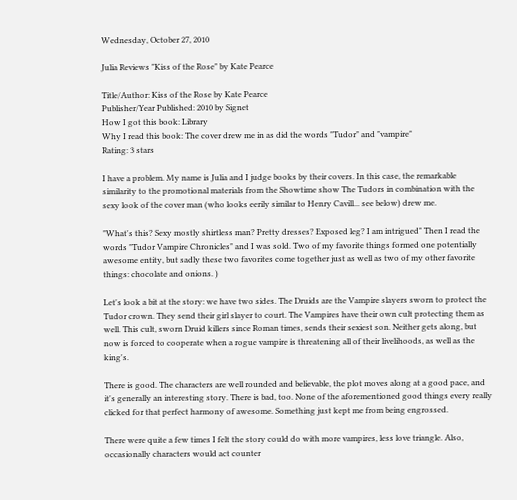Wednesday, October 27, 2010

Julia Reviews "Kiss of the Rose" by Kate Pearce

Title/Author: Kiss of the Rose by Kate Pearce
Publisher/Year Published: 2010 by Signet
How I got this book: Library
Why I read this book: The cover drew me in as did the words "Tudor" and "vampire"
Rating: 3 stars

I have a problem. My name is Julia and I judge books by their covers. In this case, the remarkable similarity to the promotional materials from the Showtime show The Tudors in combination with the sexy look of the cover man (who looks eerily similar to Henry Cavill... see below) drew me.

"What's this? Sexy mostly shirtless man? Pretty dresses? Exposed leg? I am intrigued" Then I read the words "Tudor Vampire Chronicles" and I was sold. Two of my favorite things formed one potentially awesome entity, but sadly these two favorites come together just as well as two of my other favorite things: chocolate and onions. )

Let's look a bit at the story: we have two sides. The Druids are the Vampire slayers sworn to protect the Tudor crown. They send their girl slayer to court. The Vampires have their own cult protecting them as well. This cult, sworn Druid killers since Roman times, sends their sexiest son. Neither gets along, but now is forced to cooperate when a rogue vampire is threatening all of their livelihoods, as well as the king's.

There is good. The characters are well rounded and believable, the plot moves along at a good pace, and it's generally an interesting story. There is bad, too. None of the aforementioned good things every really clicked for that perfect harmony of awesome. Something just kept me from being engrossed.

There were quite a few times I felt the story could do with more vampires, less love triangle. Also, occasionally characters would act counter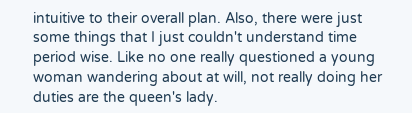intuitive to their overall plan. Also, there were just some things that I just couldn't understand time period wise. Like no one really questioned a young woman wandering about at will, not really doing her duties are the queen's lady.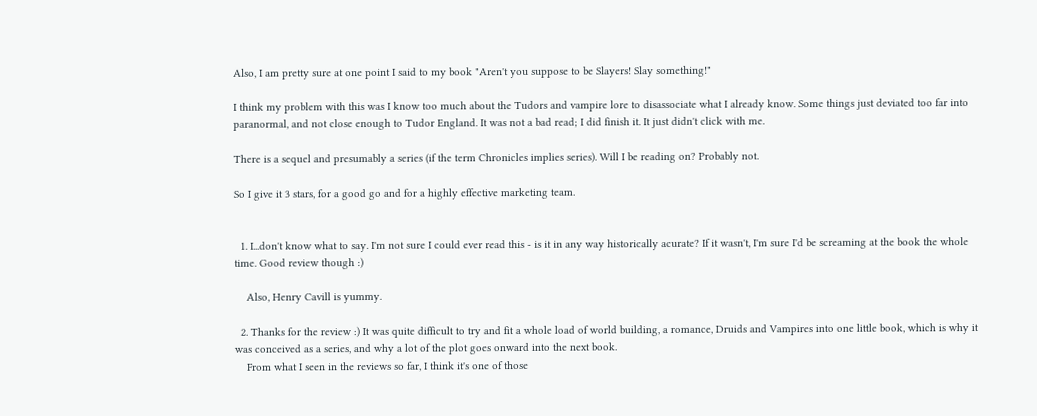Also, I am pretty sure at one point I said to my book "Aren't you suppose to be Slayers! Slay something!"

I think my problem with this was I know too much about the Tudors and vampire lore to disassociate what I already know. Some things just deviated too far into paranormal, and not close enough to Tudor England. It was not a bad read; I did finish it. It just didn't click with me.

There is a sequel and presumably a series (if the term Chronicles implies series). Will I be reading on? Probably not.

So I give it 3 stars, for a good go and for a highly effective marketing team.


  1. I...don't know what to say. I'm not sure I could ever read this - is it in any way historically acurate? If it wasn't, I'm sure I'd be screaming at the book the whole time. Good review though :)

    Also, Henry Cavill is yummy.

  2. Thanks for the review :) It was quite difficult to try and fit a whole load of world building, a romance, Druids and Vampires into one little book, which is why it was conceived as a series, and why a lot of the plot goes onward into the next book.
    From what I seen in the reviews so far, I think it's one of those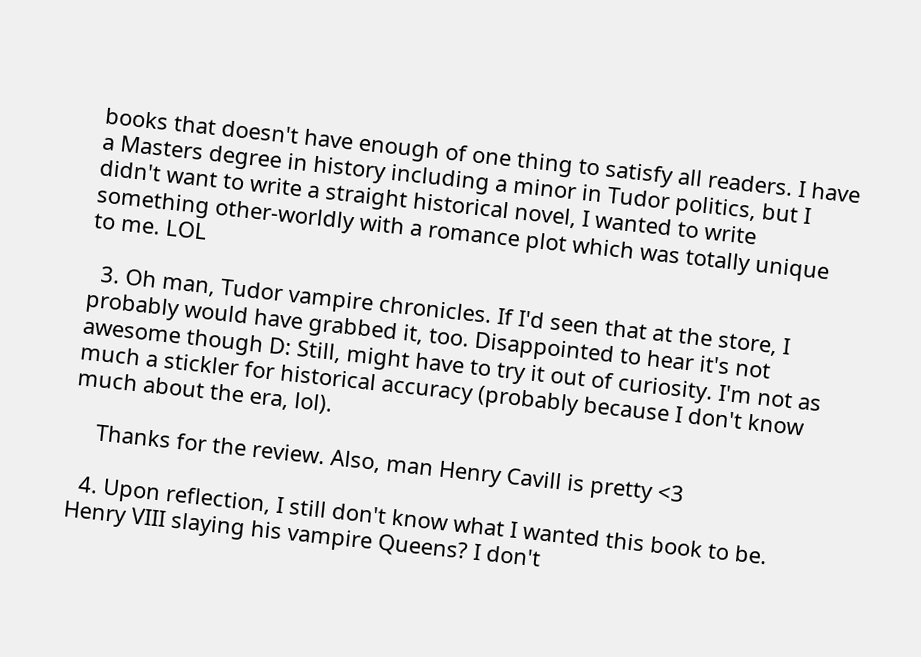books that doesn't have enough of one thing to satisfy all readers. I have a Masters degree in history including a minor in Tudor politics, but I didn't want to write a straight historical novel, I wanted to write something other-worldly with a romance plot which was totally unique to me. LOL

  3. Oh man, Tudor vampire chronicles. If I'd seen that at the store, I probably would have grabbed it, too. Disappointed to hear it's not awesome though D: Still, might have to try it out of curiosity. I'm not as much a stickler for historical accuracy (probably because I don't know much about the era, lol).

    Thanks for the review. Also, man Henry Cavill is pretty <3

  4. Upon reflection, I still don't know what I wanted this book to be. Henry VIII slaying his vampire Queens? I don't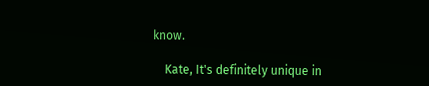know.

    Kate, It's definitely unique in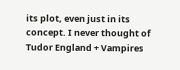its plot, even just in its concept. I never thought of Tudor England + Vampires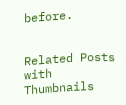before.


Related Posts with Thumbnails